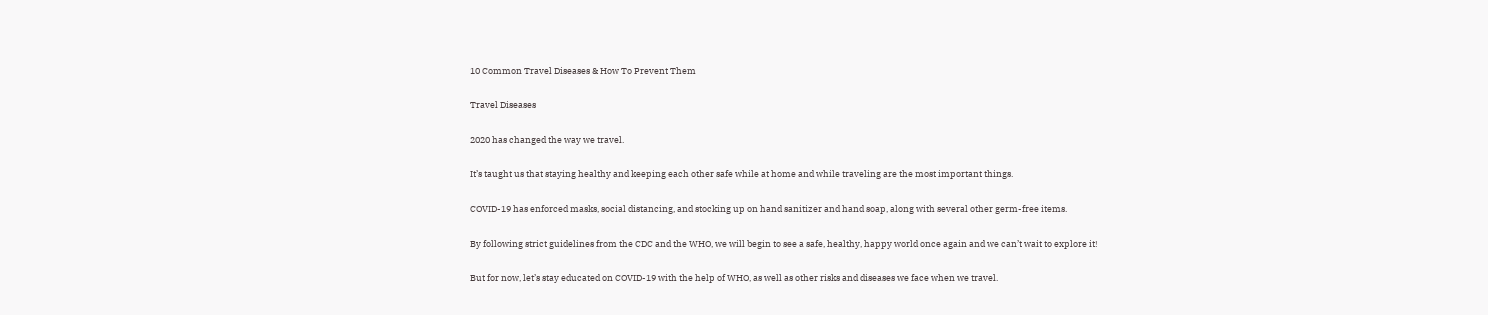10 Common Travel Diseases & How To Prevent Them

Travel Diseases

2020 has changed the way we travel.

It’s taught us that staying healthy and keeping each other safe while at home and while traveling are the most important things.

COVID-19 has enforced masks, social distancing, and stocking up on hand sanitizer and hand soap, along with several other germ-free items.

By following strict guidelines from the CDC and the WHO, we will begin to see a safe, healthy, happy world once again and we can’t wait to explore it!

But for now, let’s stay educated on COVID-19 with the help of WHO, as well as other risks and diseases we face when we travel.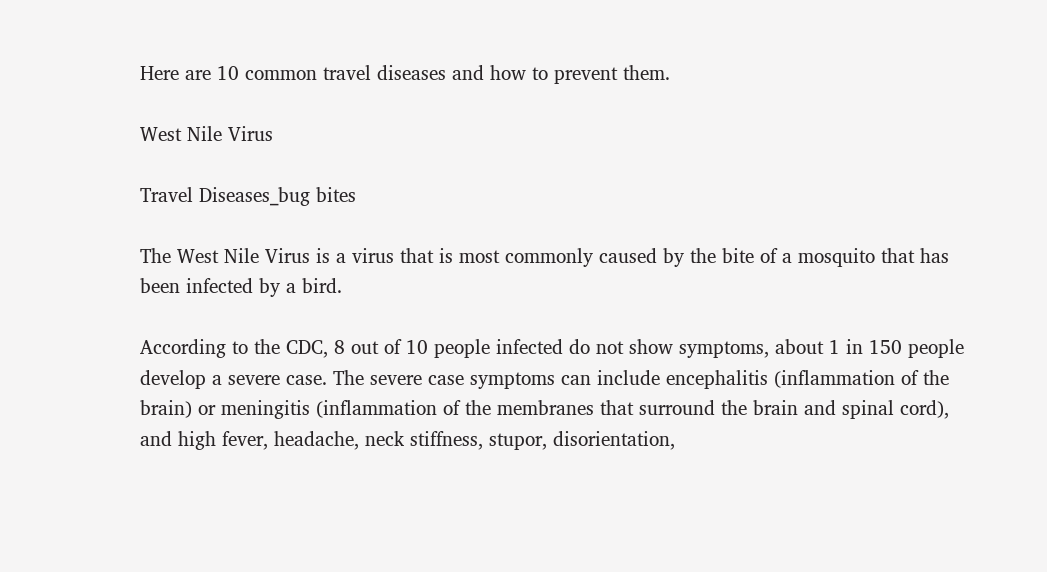Here are 10 common travel diseases and how to prevent them.

West Nile Virus

Travel Diseases_bug bites

The West Nile Virus is a virus that is most commonly caused by the bite of a mosquito that has been infected by a bird.

According to the CDC, 8 out of 10 people infected do not show symptoms, about 1 in 150 people develop a severe case. The severe case symptoms can include encephalitis (inflammation of the brain) or meningitis (inflammation of the membranes that surround the brain and spinal cord), and high fever, headache, neck stiffness, stupor, disorientation,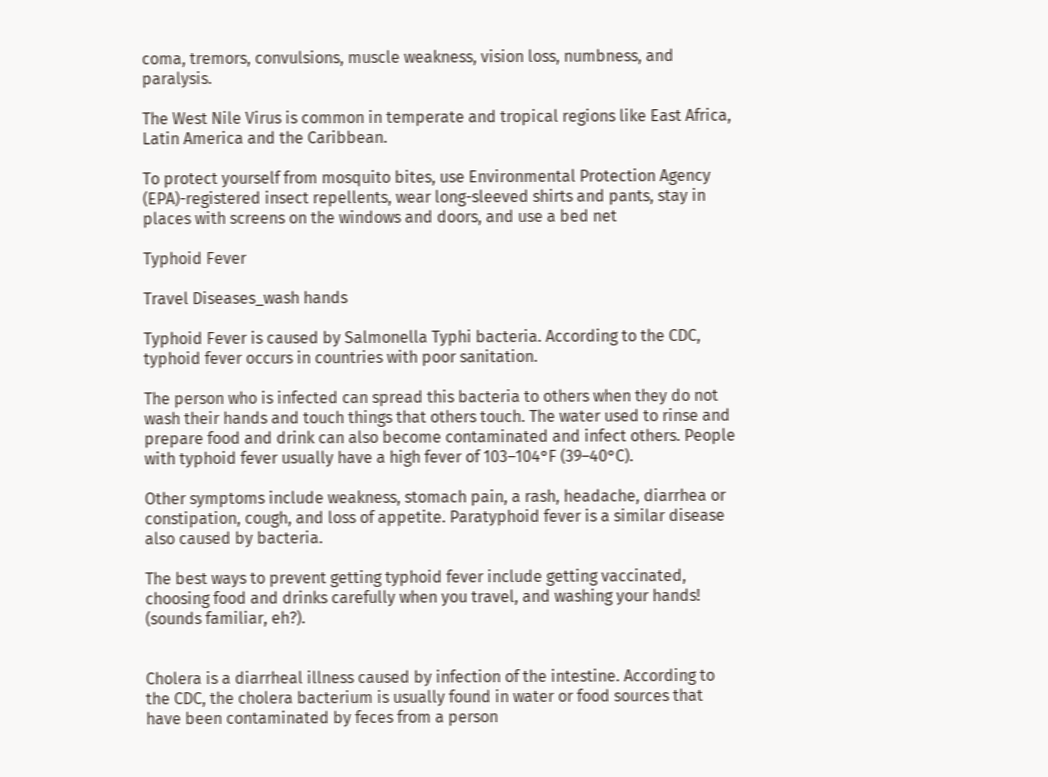coma, tremors, convulsions, muscle weakness, vision loss, numbness, and paralysis.

The West Nile Virus is common in temperate and tropical regions like East Africa, Latin America and the Caribbean.

To protect yourself from mosquito bites, use Environmental Protection Agency (EPA)-registered insect repellents, wear long-sleeved shirts and pants, stay in places with screens on the windows and doors, and use a bed net

Typhoid Fever

Travel Diseases_wash hands

Typhoid Fever is caused by Salmonella Typhi bacteria. According to the CDC, typhoid fever occurs in countries with poor sanitation.

The person who is infected can spread this bacteria to others when they do not wash their hands and touch things that others touch. The water used to rinse and prepare food and drink can also become contaminated and infect others. People with typhoid fever usually have a high fever of 103–104°F (39–40°C).

Other symptoms include weakness, stomach pain, a rash, headache, diarrhea or constipation, cough, and loss of appetite. Paratyphoid fever is a similar disease also caused by bacteria.

The best ways to prevent getting typhoid fever include getting vaccinated, choosing food and drinks carefully when you travel, and washing your hands! (sounds familiar, eh?).


Cholera is a diarrheal illness caused by infection of the intestine. According to the CDC, the cholera bacterium is usually found in water or food sources that have been contaminated by feces from a person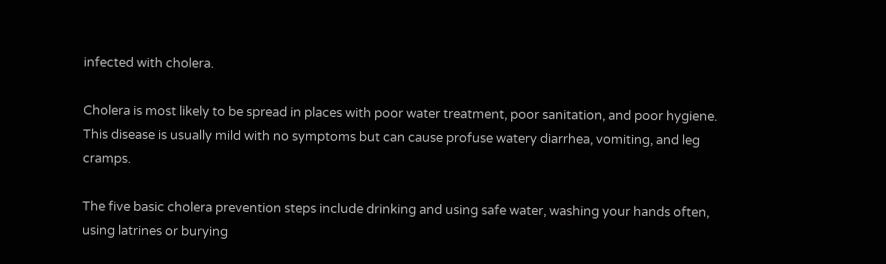infected with cholera.

Cholera is most likely to be spread in places with poor water treatment, poor sanitation, and poor hygiene. This disease is usually mild with no symptoms but can cause profuse watery diarrhea, vomiting, and leg cramps.

The five basic cholera prevention steps include drinking and using safe water, washing your hands often, using latrines or burying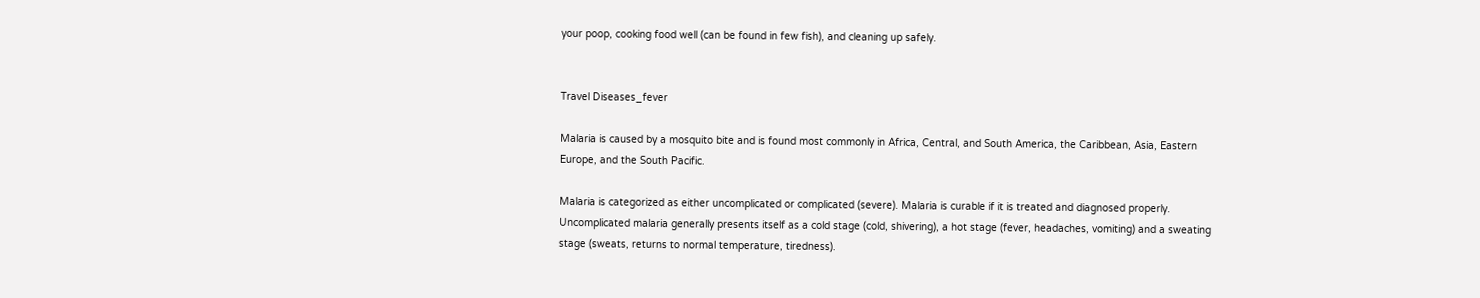your poop, cooking food well (can be found in few fish), and cleaning up safely.


Travel Diseases_fever

Malaria is caused by a mosquito bite and is found most commonly in Africa, Central, and South America, the Caribbean, Asia, Eastern Europe, and the South Pacific.

Malaria is categorized as either uncomplicated or complicated (severe). Malaria is curable if it is treated and diagnosed properly. Uncomplicated malaria generally presents itself as a cold stage (cold, shivering), a hot stage (fever, headaches, vomiting) and a sweating stage (sweats, returns to normal temperature, tiredness).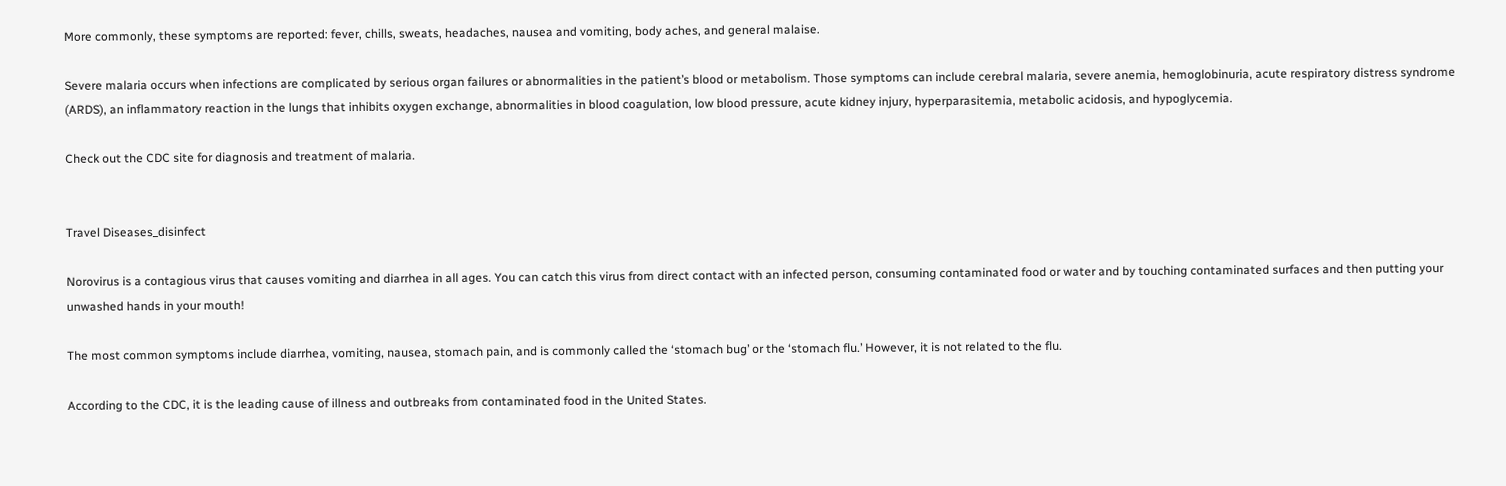More commonly, these symptoms are reported: fever, chills, sweats, headaches, nausea and vomiting, body aches, and general malaise.

Severe malaria occurs when infections are complicated by serious organ failures or abnormalities in the patient’s blood or metabolism. Those symptoms can include cerebral malaria, severe anemia, hemoglobinuria, acute respiratory distress syndrome (ARDS), an inflammatory reaction in the lungs that inhibits oxygen exchange, abnormalities in blood coagulation, low blood pressure, acute kidney injury, hyperparasitemia, metabolic acidosis, and hypoglycemia.

Check out the CDC site for diagnosis and treatment of malaria.


Travel Diseases_disinfect

Norovirus is a contagious virus that causes vomiting and diarrhea in all ages. You can catch this virus from direct contact with an infected person, consuming contaminated food or water and by touching contaminated surfaces and then putting your unwashed hands in your mouth!

The most common symptoms include diarrhea, vomiting, nausea, stomach pain, and is commonly called the ‘stomach bug’ or the ‘stomach flu.’ However, it is not related to the flu.

According to the CDC, it is the leading cause of illness and outbreaks from contaminated food in the United States.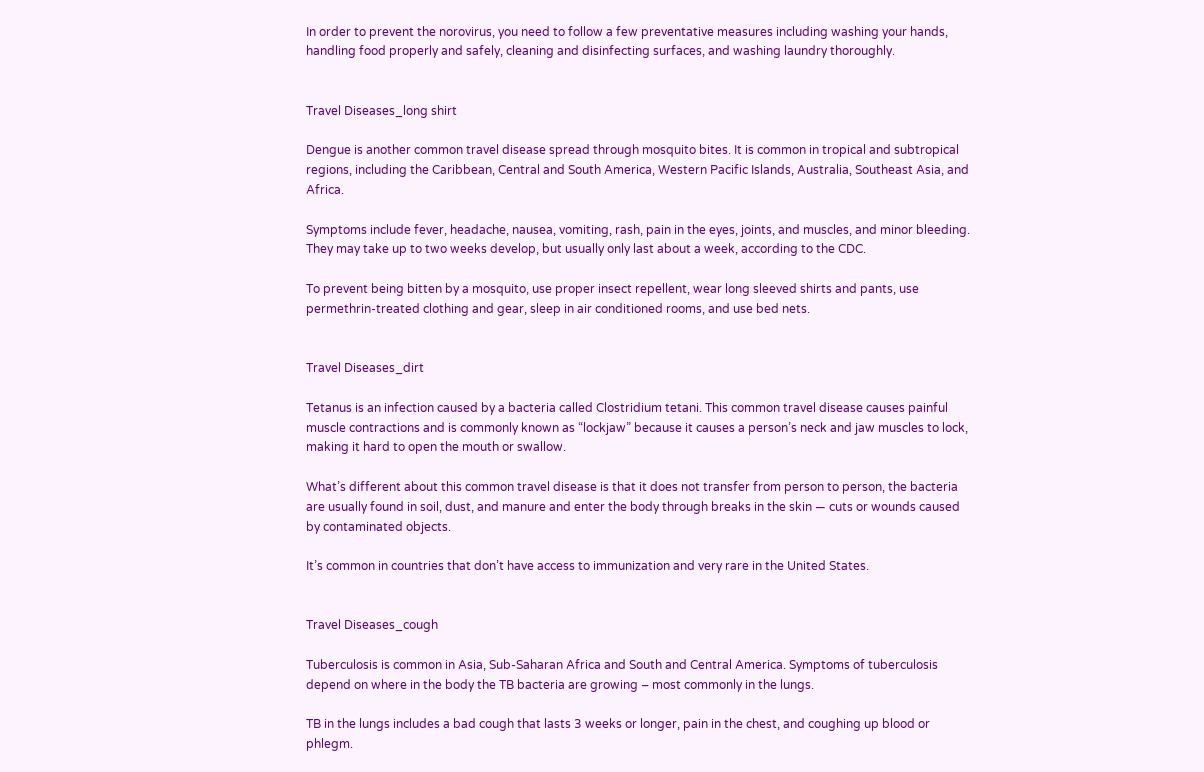In order to prevent the norovirus, you need to follow a few preventative measures including washing your hands, handling food properly and safely, cleaning and disinfecting surfaces, and washing laundry thoroughly.


Travel Diseases_long shirt

Dengue is another common travel disease spread through mosquito bites. It is common in tropical and subtropical regions, including the Caribbean, Central and South America, Western Pacific Islands, Australia, Southeast Asia, and Africa.

Symptoms include fever, headache, nausea, vomiting, rash, pain in the eyes, joints, and muscles, and minor bleeding. They may take up to two weeks develop, but usually only last about a week, according to the CDC.

To prevent being bitten by a mosquito, use proper insect repellent, wear long sleeved shirts and pants, use permethrin-treated clothing and gear, sleep in air conditioned rooms, and use bed nets.


Travel Diseases_dirt

Tetanus is an infection caused by a bacteria called Clostridium tetani. This common travel disease causes painful muscle contractions and is commonly known as “lockjaw” because it causes a person’s neck and jaw muscles to lock, making it hard to open the mouth or swallow.

What’s different about this common travel disease is that it does not transfer from person to person, the bacteria are usually found in soil, dust, and manure and enter the body through breaks in the skin — cuts or wounds caused by contaminated objects.

It’s common in countries that don’t have access to immunization and very rare in the United States.


Travel Diseases_cough

Tuberculosis is common in Asia, Sub-Saharan Africa and South and Central America. Symptoms of tuberculosis depend on where in the body the TB bacteria are growing – most commonly in the lungs.

TB in the lungs includes a bad cough that lasts 3 weeks or longer, pain in the chest, and coughing up blood or phlegm.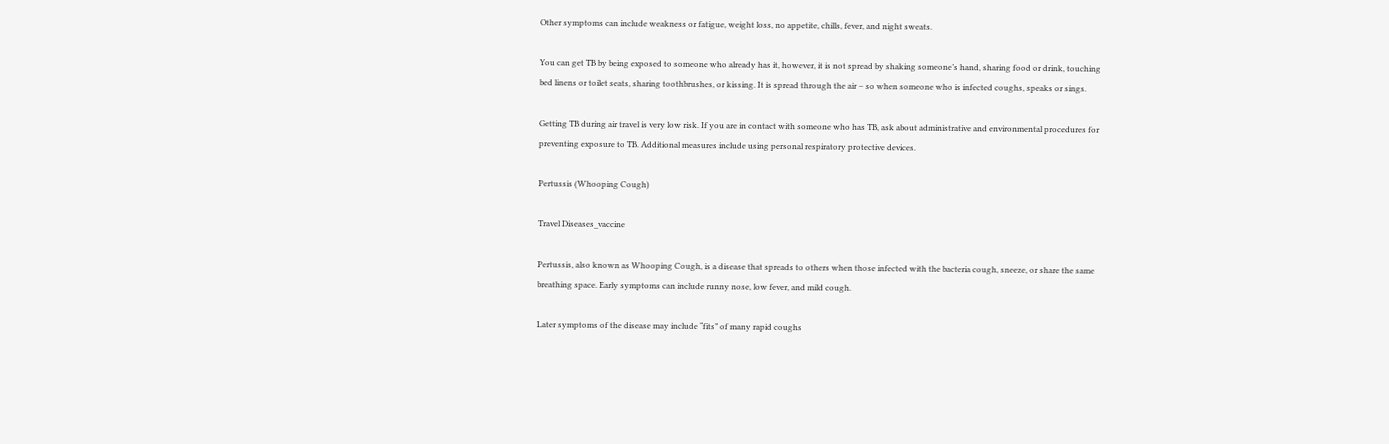Other symptoms can include weakness or fatigue, weight loss, no appetite, chills, fever, and night sweats.

You can get TB by being exposed to someone who already has it, however, it is not spread by shaking someone’s hand, sharing food or drink, touching bed linens or toilet seats, sharing toothbrushes, or kissing. It is spread through the air – so when someone who is infected coughs, speaks or sings.

Getting TB during air travel is very low risk. If you are in contact with someone who has TB, ask about administrative and environmental procedures for preventing exposure to TB. Additional measures include using personal respiratory protective devices.

Pertussis (Whooping Cough)

Travel Diseases_vaccine

Pertussis, also known as Whooping Cough, is a disease that spreads to others when those infected with the bacteria cough, sneeze, or share the same breathing space. Early symptoms can include runny nose, low fever, and mild cough.

Later symptoms of the disease may include “fits” of many rapid coughs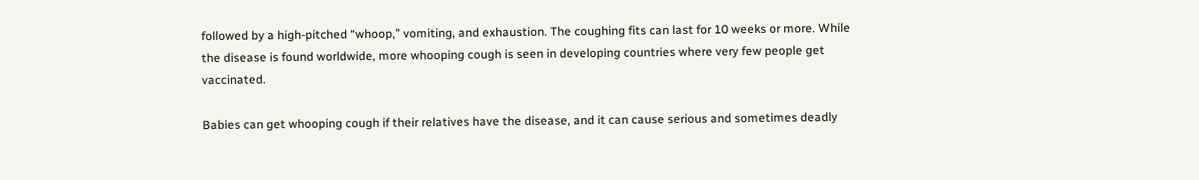followed by a high-pitched “whoop,” vomiting, and exhaustion. The coughing fits can last for 10 weeks or more. While the disease is found worldwide, more whooping cough is seen in developing countries where very few people get vaccinated.

Babies can get whooping cough if their relatives have the disease, and it can cause serious and sometimes deadly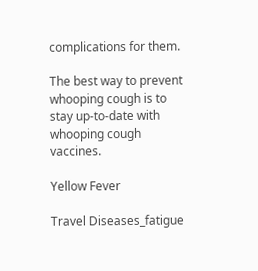complications for them.

The best way to prevent whooping cough is to stay up-to-date with whooping cough vaccines.

Yellow Fever

Travel Diseases_fatigue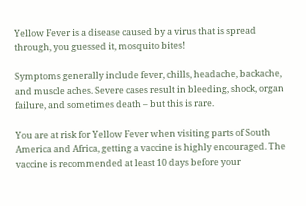Yellow Fever is a disease caused by a virus that is spread through, you guessed it, mosquito bites!

Symptoms generally include fever, chills, headache, backache, and muscle aches. Severe cases result in bleeding, shock, organ failure, and sometimes death – but this is rare.

You are at risk for Yellow Fever when visiting parts of South America and Africa, getting a vaccine is highly encouraged. The vaccine is recommended at least 10 days before your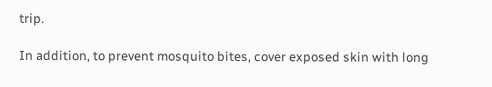trip.

In addition, to prevent mosquito bites, cover exposed skin with long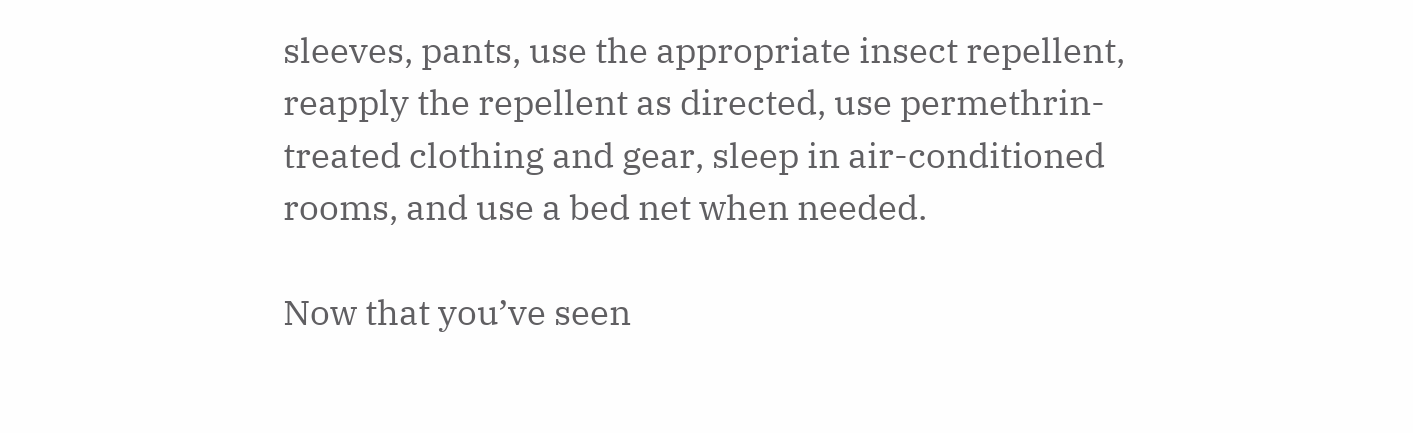sleeves, pants, use the appropriate insect repellent, reapply the repellent as directed, use permethrin-treated clothing and gear, sleep in air-conditioned rooms, and use a bed net when needed.

Now that you’ve seen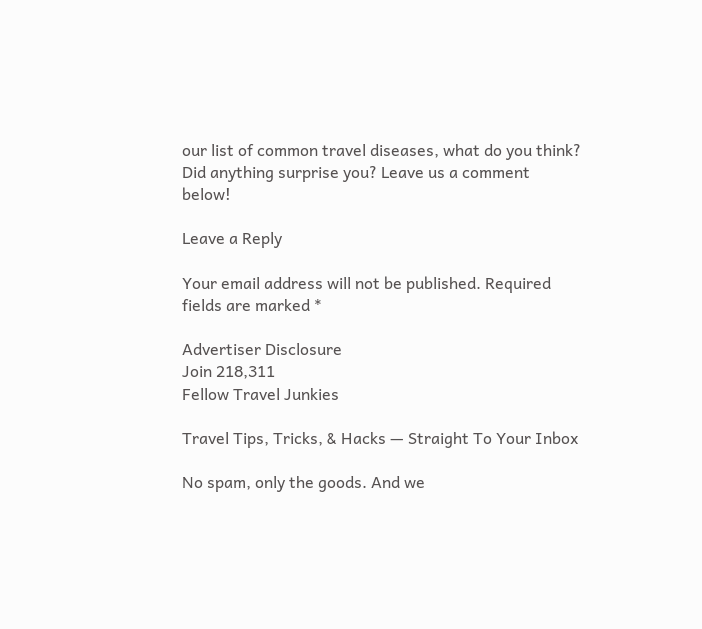our list of common travel diseases, what do you think? Did anything surprise you? Leave us a comment below!

Leave a Reply

Your email address will not be published. Required fields are marked *

Advertiser Disclosure
Join 218,311
Fellow Travel Junkies

Travel Tips, Tricks, & Hacks — Straight To Your Inbox

No spam, only the goods. And we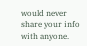would never share your info with anyone.